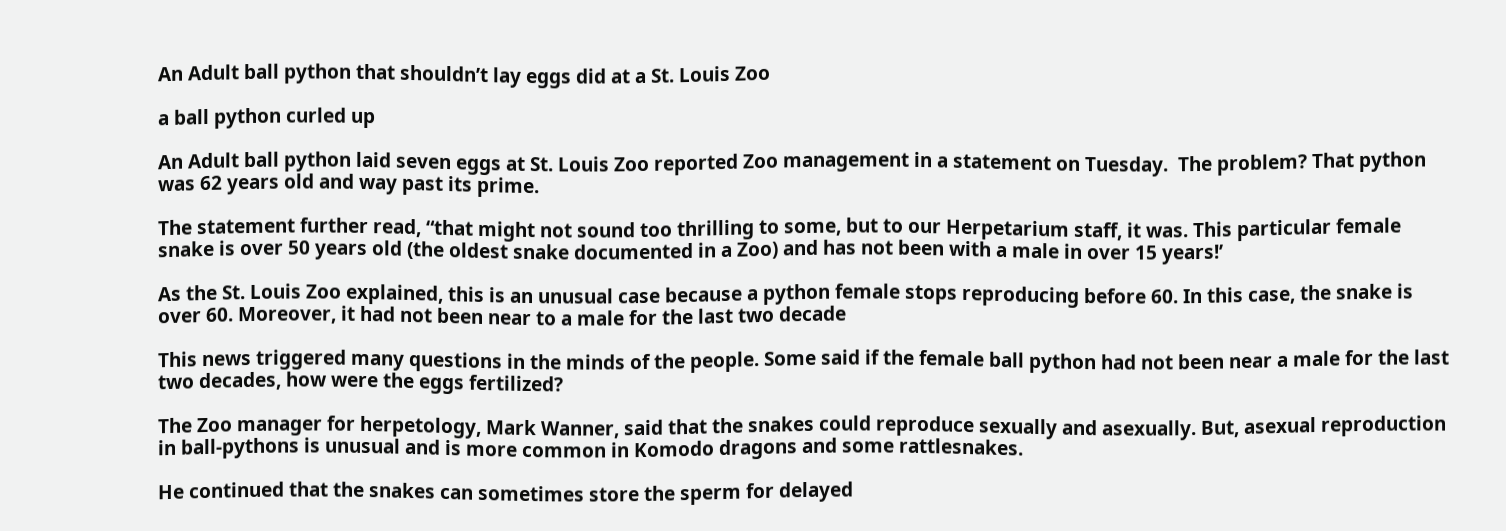An Adult ball python that shouldn’t lay eggs did at a St. Louis Zoo

a ball python curled up

An Adult ball python laid seven eggs at St. Louis Zoo reported Zoo management in a statement on Tuesday.  The problem? That python was 62 years old and way past its prime.

The statement further read, “that might not sound too thrilling to some, but to our Herpetarium staff, it was. This particular female snake is over 50 years old (the oldest snake documented in a Zoo) and has not been with a male in over 15 years!’

As the St. Louis Zoo explained, this is an unusual case because a python female stops reproducing before 60. In this case, the snake is over 60. Moreover, it had not been near to a male for the last two decade

This news triggered many questions in the minds of the people. Some said if the female ball python had not been near a male for the last two decades, how were the eggs fertilized?

The Zoo manager for herpetology, Mark Wanner, said that the snakes could reproduce sexually and asexually. But, asexual reproduction in ball-pythons is unusual and is more common in Komodo dragons and some rattlesnakes.

He continued that the snakes can sometimes store the sperm for delayed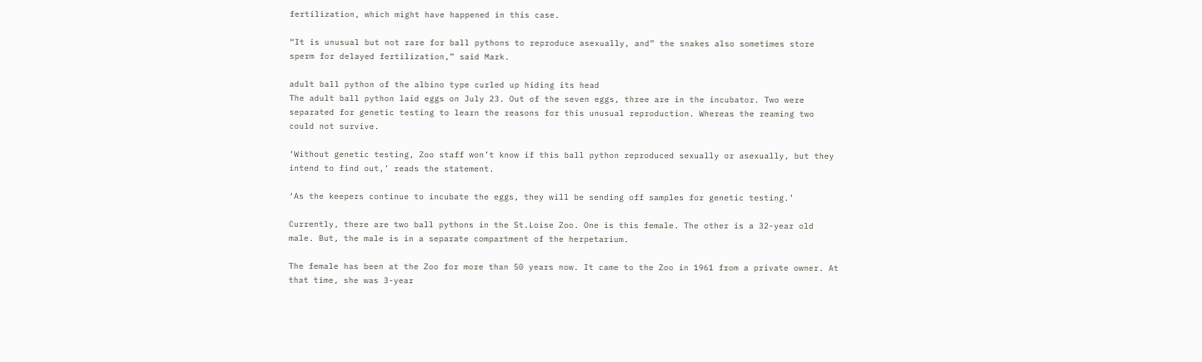fertilization, which might have happened in this case.

“It is unusual but not rare for ball pythons to reproduce asexually, and” the snakes also sometimes store sperm for delayed fertilization,” said Mark.

adult ball python of the albino type curled up hiding its head
The adult ball python laid eggs on July 23. Out of the seven eggs, three are in the incubator. Two were separated for genetic testing to learn the reasons for this unusual reproduction. Whereas the reaming two could not survive.

‘Without genetic testing, Zoo staff won’t know if this ball python reproduced sexually or asexually, but they intend to find out,’ reads the statement.

‘As the keepers continue to incubate the eggs, they will be sending off samples for genetic testing.’

Currently, there are two ball pythons in the St.Loise Zoo. One is this female. The other is a 32-year old male. But, the male is in a separate compartment of the herpetarium.

The female has been at the Zoo for more than 50 years now. It came to the Zoo in 1961 from a private owner. At that time, she was 3-year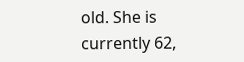old. She is currently 62,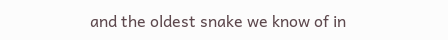and the oldest snake we know of in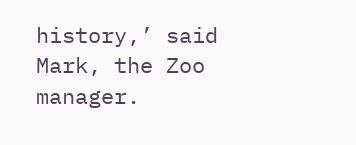history,’ said Mark, the Zoo manager.